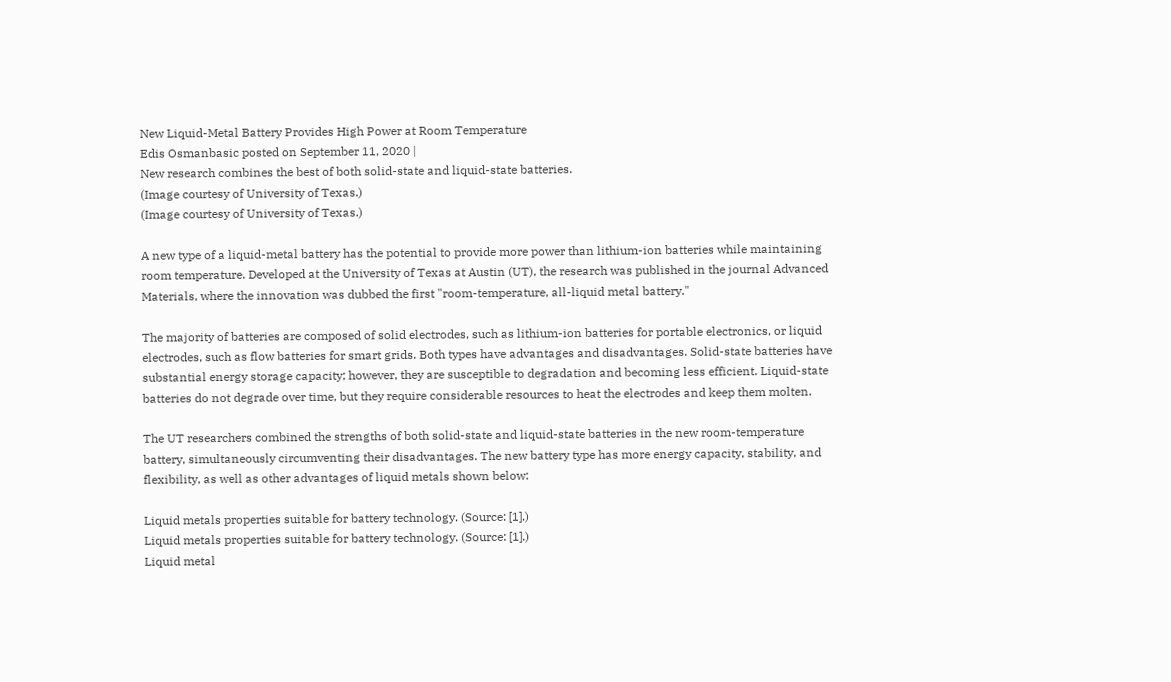New Liquid-Metal Battery Provides High Power at Room Temperature
Edis Osmanbasic posted on September 11, 2020 |
New research combines the best of both solid-state and liquid-state batteries.
(Image courtesy of University of Texas.)
(Image courtesy of University of Texas.)

A new type of a liquid-metal battery has the potential to provide more power than lithium-ion batteries while maintaining room temperature. Developed at the University of Texas at Austin (UT), the research was published in the journal Advanced Materials, where the innovation was dubbed the first "room-temperature, all-liquid metal battery."

The majority of batteries are composed of solid electrodes, such as lithium-ion batteries for portable electronics, or liquid electrodes, such as flow batteries for smart grids. Both types have advantages and disadvantages. Solid-state batteries have substantial energy storage capacity; however, they are susceptible to degradation and becoming less efficient. Liquid-state batteries do not degrade over time, but they require considerable resources to heat the electrodes and keep them molten.

The UT researchers combined the strengths of both solid-state and liquid-state batteries in the new room-temperature battery, simultaneously circumventing their disadvantages. The new battery type has more energy capacity, stability, and flexibility, as well as other advantages of liquid metals shown below:

Liquid metals properties suitable for battery technology. (Source: [1].)
Liquid metals properties suitable for battery technology. (Source: [1].)
Liquid metal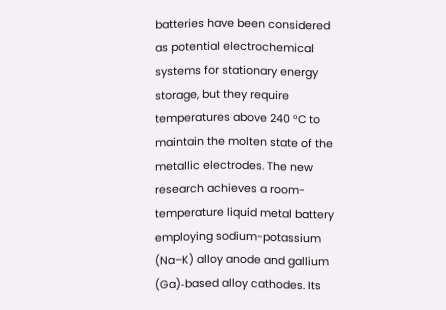batteries have been considered as potential electrochemical systems for stationary energy storage, but they require temperatures above 240 °C to maintain the molten state of the metallic electrodes. The new research achieves a room-temperature liquid metal battery employing sodium-potassium (Na–K) alloy anode and gallium (Ga)‐based alloy cathodes. Its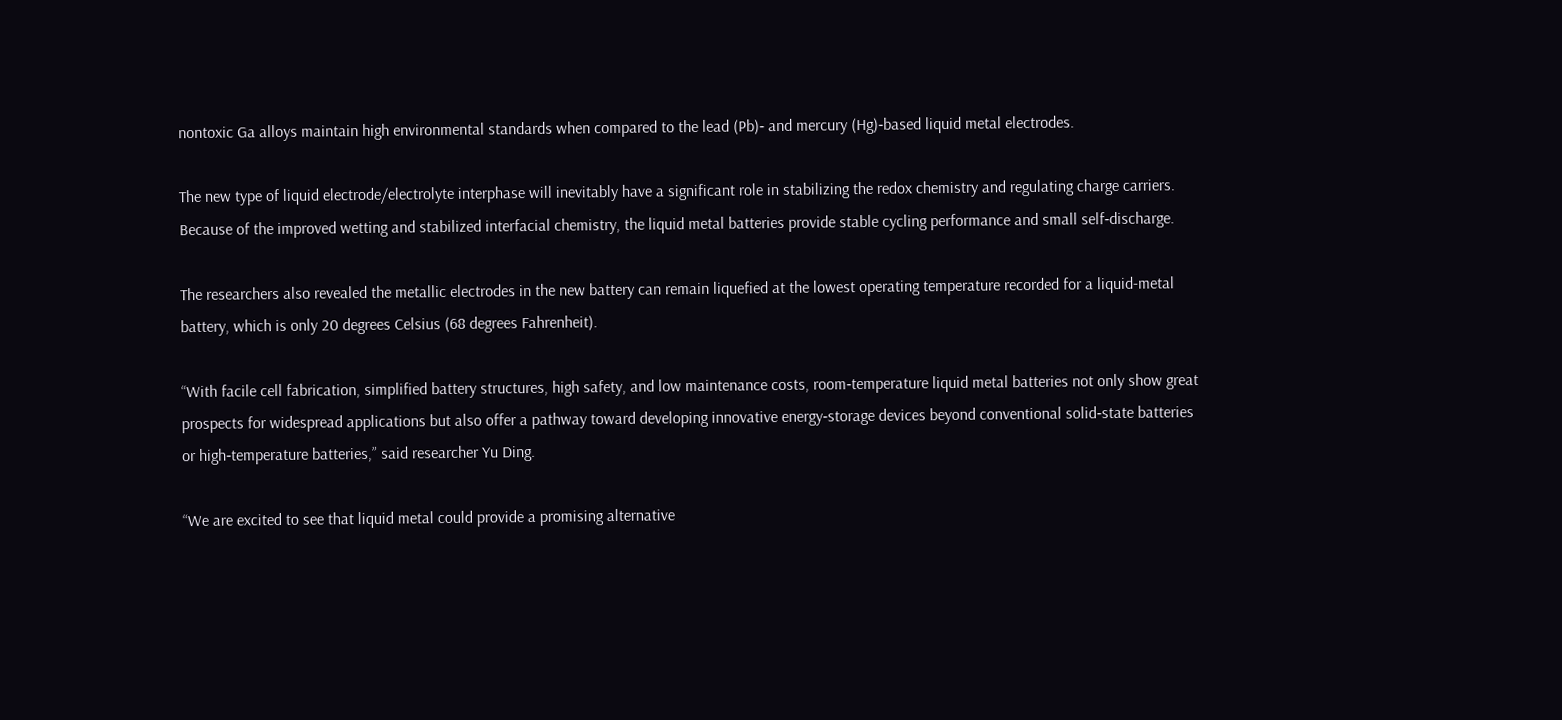nontoxic Ga alloys maintain high environmental standards when compared to the lead (Pb)‐ and mercury (Hg)‐based liquid metal electrodes.

The new type of liquid electrode/electrolyte interphase will inevitably have a significant role in stabilizing the redox chemistry and regulating charge carriers. Because of the improved wetting and stabilized interfacial chemistry, the liquid metal batteries provide stable cycling performance and small self‐discharge.

The researchers also revealed the metallic electrodes in the new battery can remain liquefied at the lowest operating temperature recorded for a liquid-metal battery, which is only 20 degrees Celsius (68 degrees Fahrenheit).

“With facile cell fabrication, simplified battery structures, high safety, and low maintenance costs, room‐temperature liquid metal batteries not only show great prospects for widespread applications but also offer a pathway toward developing innovative energy‐storage devices beyond conventional solid‐state batteries or high‐temperature batteries,” said researcher Yu Ding.

“We are excited to see that liquid metal could provide a promising alternative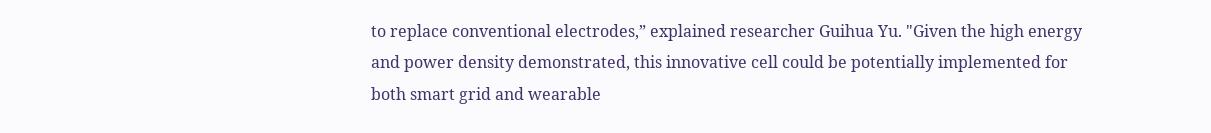to replace conventional electrodes,” explained researcher Guihua Yu. "Given the high energy and power density demonstrated, this innovative cell could be potentially implemented for both smart grid and wearable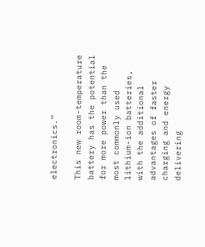electronics.”

This new room-temperature battery has the potential for more power than the most commonly used lithium-ion batteries, with the additional advantages of faster charging and energy delivering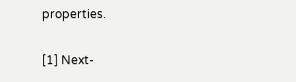properties.

[1] Next-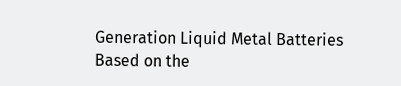Generation Liquid Metal Batteries Based on the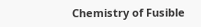Chemistry of Fusible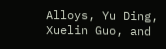Alloys, Yu Ding, Xuelin Guo, and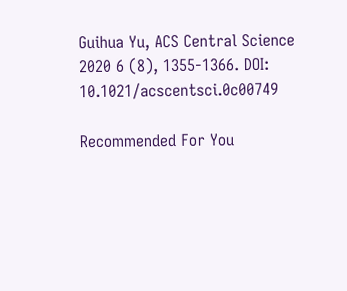Guihua Yu, ACS Central Science 2020 6 (8), 1355-1366. DOI: 10.1021/acscentsci.0c00749

Recommended For You